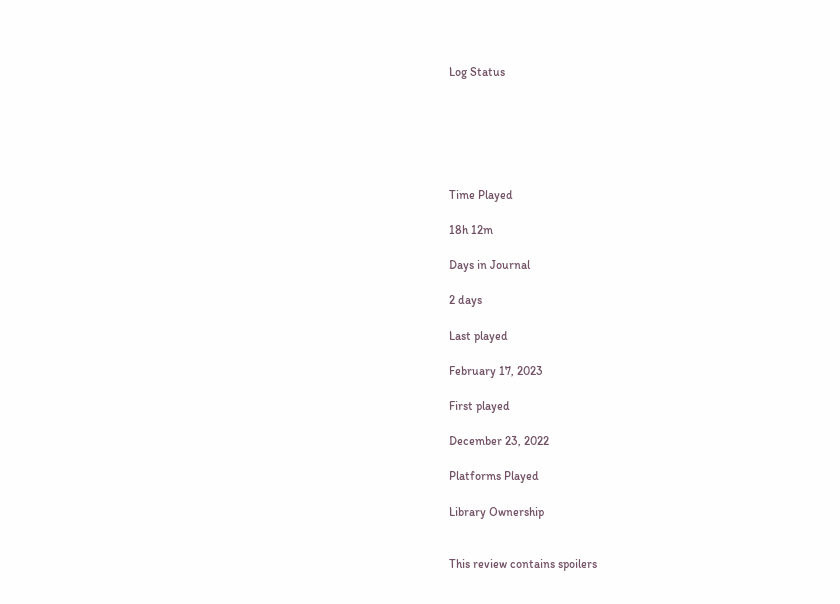Log Status






Time Played

18h 12m

Days in Journal

2 days

Last played

February 17, 2023

First played

December 23, 2022

Platforms Played

Library Ownership


This review contains spoilers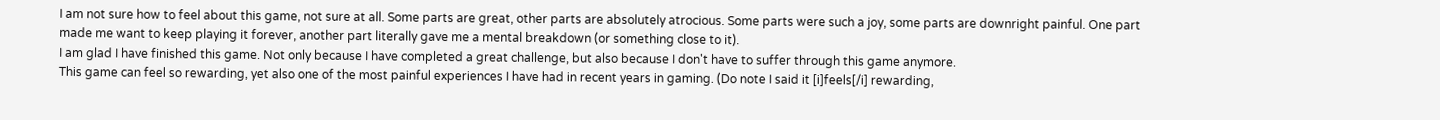I am not sure how to feel about this game, not sure at all. Some parts are great, other parts are absolutely atrocious. Some parts were such a joy, some parts are downright painful. One part made me want to keep playing it forever, another part literally gave me a mental breakdown (or something close to it).
I am glad I have finished this game. Not only because I have completed a great challenge, but also because I don't have to suffer through this game anymore.
This game can feel so rewarding, yet also one of the most painful experiences I have had in recent years in gaming. (Do note I said it [i]feels[/i] rewarding,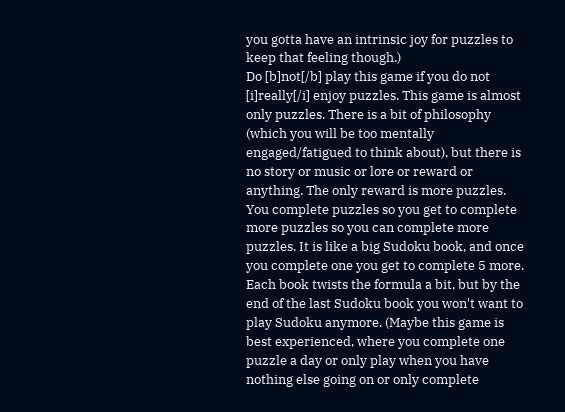you gotta have an intrinsic joy for puzzles to keep that feeling though.)
Do [b]not[/b] play this game if you do not [i]really[/i] enjoy puzzles. This game is almost only puzzles. There is a bit of philosophy (which you will be too mentally engaged/fatigued to think about), but there is no story or music or lore or reward or anything. The only reward is more puzzles. You complete puzzles so you get to complete more puzzles so you can complete more puzzles. It is like a big Sudoku book, and once you complete one you get to complete 5 more. Each book twists the formula a bit, but by the end of the last Sudoku book you won't want to play Sudoku anymore. (Maybe this game is best experienced, where you complete one puzzle a day or only play when you have nothing else going on or only complete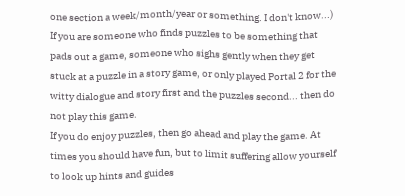one section a week/month/year or something. I don't know...)
If you are someone who finds puzzles to be something that pads out a game, someone who sighs gently when they get stuck at a puzzle in a story game, or only played Portal 2 for the witty dialogue and story first and the puzzles second... then do not play this game.
If you do enjoy puzzles, then go ahead and play the game. At times you should have fun, but to limit suffering allow yourself to look up hints and guides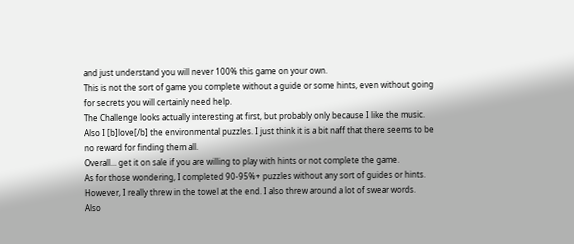and just understand you will never 100% this game on your own.
This is not the sort of game you complete without a guide or some hints, even without going for secrets you will certainly need help.
The Challenge looks actually interesting at first, but probably only because I like the music. Also I [b]love[/b] the environmental puzzles. I just think it is a bit naff that there seems to be no reward for finding them all.
Overall... get it on sale if you are willing to play with hints or not complete the game.
As for those wondering, I completed 90-95%+ puzzles without any sort of guides or hints. However, I really threw in the towel at the end. I also threw around a lot of swear words.
Also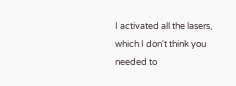I activated all the lasers, which I don't think you needed to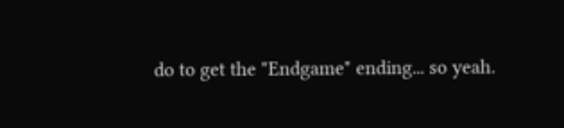do to get the "Endgame" ending... so yeah.